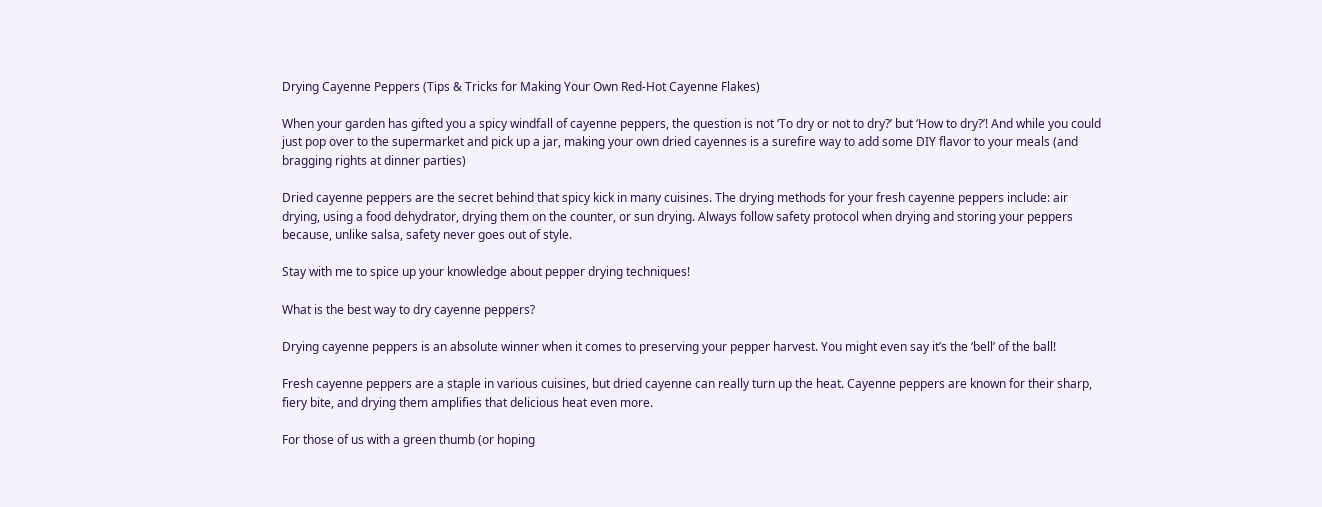Drying Cayenne Peppers (Tips & Tricks for Making Your Own Red-Hot Cayenne Flakes)

When your garden has gifted you a spicy windfall of cayenne peppers, the question is not ‘To dry or not to dry?’ but ‘How to dry?’! And while you could just pop over to the supermarket and pick up a jar, making your own dried cayennes is a surefire way to add some DIY flavor to your meals (and bragging rights at dinner parties)

Dried cayenne peppers are the secret behind that spicy kick in many cuisines. The drying methods for your fresh cayenne peppers include: air drying, using a food dehydrator, drying them on the counter, or sun drying. Always follow safety protocol when drying and storing your peppers because, unlike salsa, safety never goes out of style.

Stay with me to spice up your knowledge about pepper drying techniques!

What is the best way to dry cayenne peppers?

Drying cayenne peppers is an absolute winner when it comes to preserving your pepper harvest. You might even say it’s the ‘bell’ of the ball!

Fresh cayenne peppers are a staple in various cuisines, but dried cayenne can really turn up the heat. Cayenne peppers are known for their sharp, fiery bite, and drying them amplifies that delicious heat even more.

For those of us with a green thumb (or hoping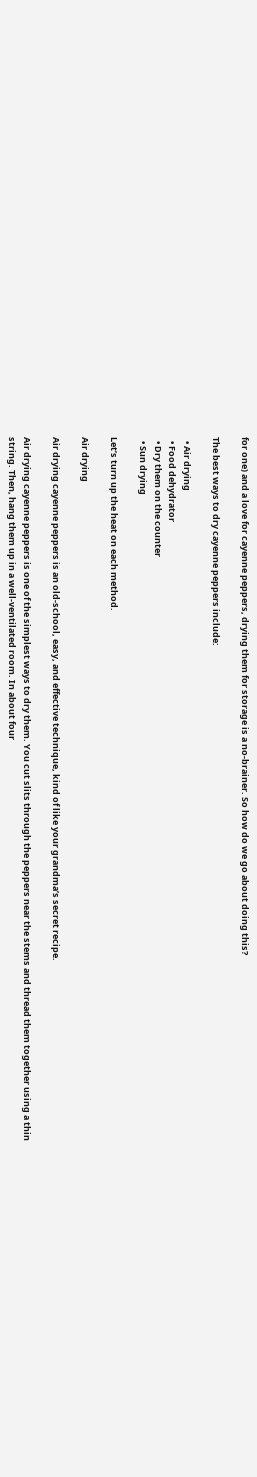for one) and a love for cayenne peppers, drying them for storage is a no-brainer. So how do we go about doing this?

The best ways to dry cayenne peppers include:

  • Air drying
  • Food dehydrator
  • Dry them on the counter
  • Sun drying

Let’s turn up the heat on each method.

Air drying

Air drying cayenne peppers is an old-school, easy, and effective technique, kind of like your grandma’s secret recipe.

Air drying cayenne peppers is one of the simplest ways to dry them. You cut slits through the peppers near the stems and thread them together using a thin string. Then, hang them up in a well-ventilated room. In about four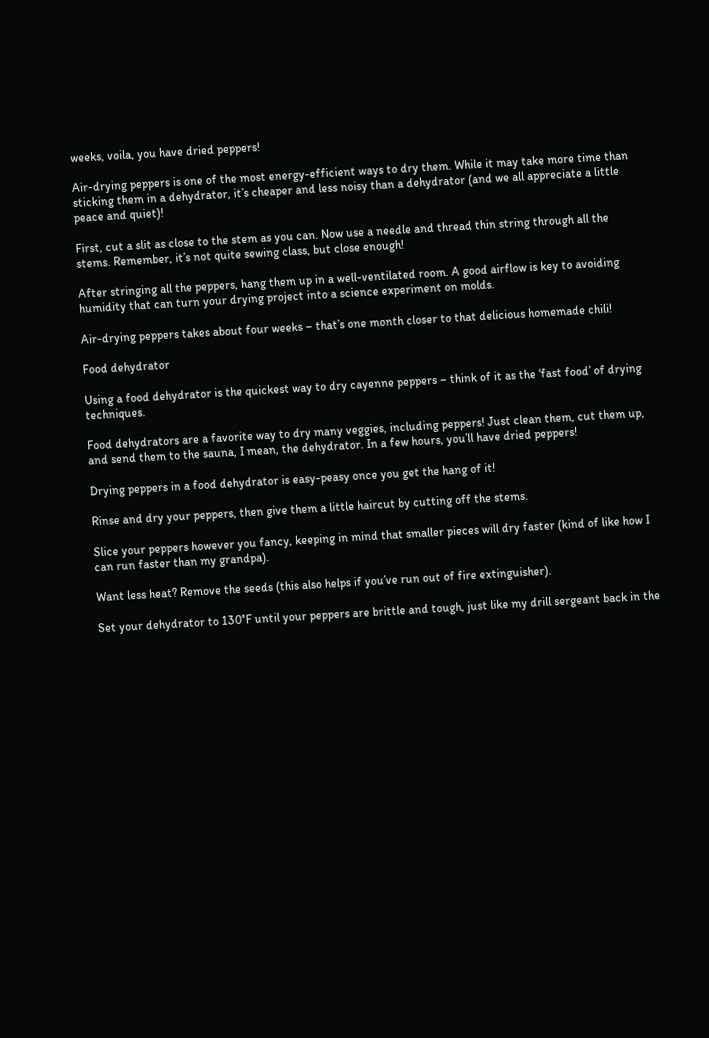weeks, voila, you have dried peppers!

Air-drying peppers is one of the most energy-efficient ways to dry them. While it may take more time than sticking them in a dehydrator, it’s cheaper and less noisy than a dehydrator (and we all appreciate a little peace and quiet)!

First, cut a slit as close to the stem as you can. Now use a needle and thread thin string through all the stems. Remember, it’s not quite sewing class, but close enough!

After stringing all the peppers, hang them up in a well-ventilated room. A good airflow is key to avoiding humidity that can turn your drying project into a science experiment on molds.

Air-drying peppers takes about four weeks – that’s one month closer to that delicious homemade chili!

Food dehydrator

Using a food dehydrator is the quickest way to dry cayenne peppers – think of it as the ‘fast food’ of drying techniques.

Food dehydrators are a favorite way to dry many veggies, including peppers! Just clean them, cut them up, and send them to the sauna, I mean, the dehydrator. In a few hours, you’ll have dried peppers!

Drying peppers in a food dehydrator is easy-peasy once you get the hang of it!

Rinse and dry your peppers, then give them a little haircut by cutting off the stems.

Slice your peppers however you fancy, keeping in mind that smaller pieces will dry faster (kind of like how I can run faster than my grandpa).

Want less heat? Remove the seeds (this also helps if you’ve run out of fire extinguisher).

Set your dehydrator to 130°F until your peppers are brittle and tough, just like my drill sergeant back in the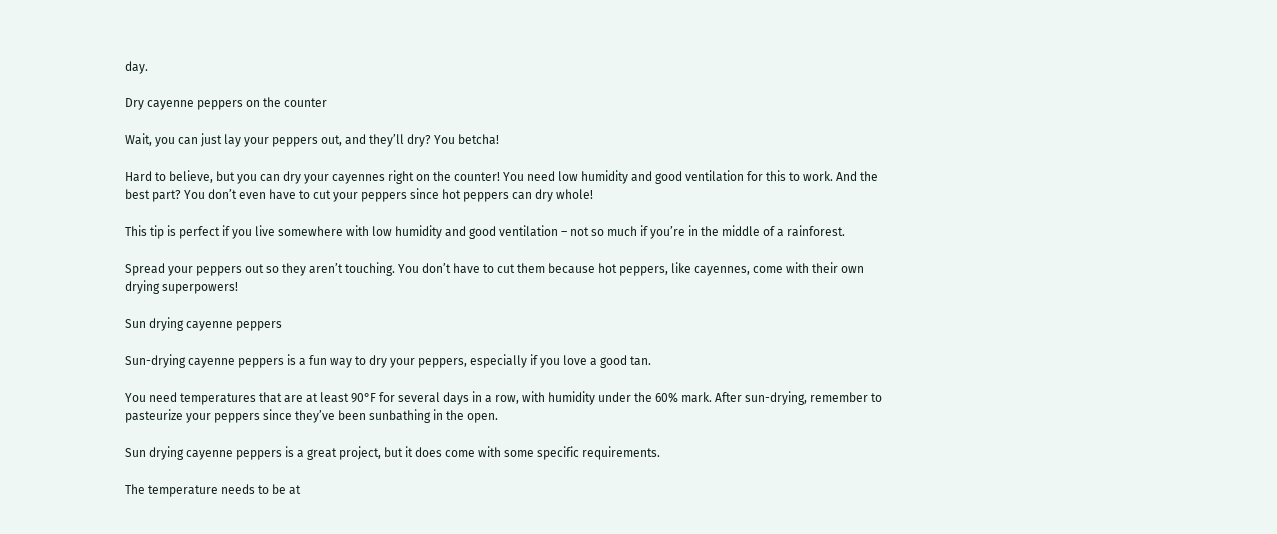day.

Dry cayenne peppers on the counter

Wait, you can just lay your peppers out, and they’ll dry? You betcha!

Hard to believe, but you can dry your cayennes right on the counter! You need low humidity and good ventilation for this to work. And the best part? You don’t even have to cut your peppers since hot peppers can dry whole!

This tip is perfect if you live somewhere with low humidity and good ventilation – not so much if you’re in the middle of a rainforest.

Spread your peppers out so they aren’t touching. You don’t have to cut them because hot peppers, like cayennes, come with their own drying superpowers!

Sun drying cayenne peppers

Sun-drying cayenne peppers is a fun way to dry your peppers, especially if you love a good tan.

You need temperatures that are at least 90°F for several days in a row, with humidity under the 60% mark. After sun-drying, remember to pasteurize your peppers since they’ve been sunbathing in the open.

Sun drying cayenne peppers is a great project, but it does come with some specific requirements.

The temperature needs to be at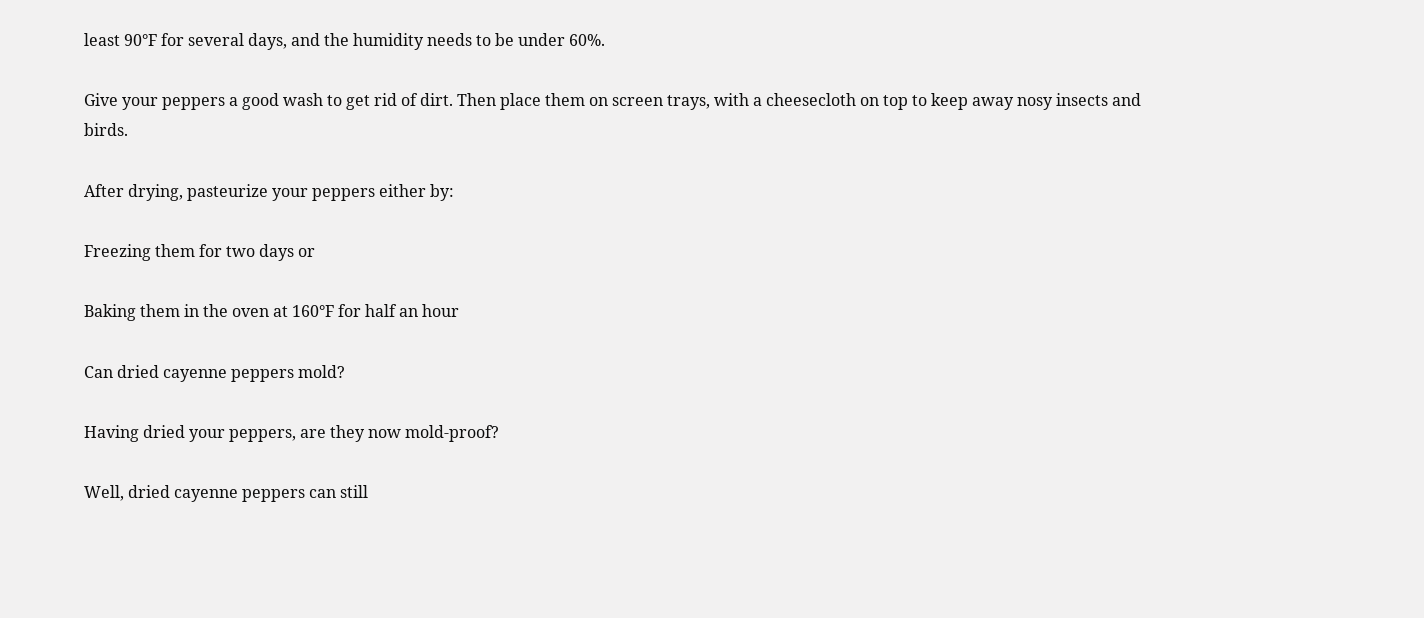least 90°F for several days, and the humidity needs to be under 60%.

Give your peppers a good wash to get rid of dirt. Then place them on screen trays, with a cheesecloth on top to keep away nosy insects and birds.

After drying, pasteurize your peppers either by:

Freezing them for two days or

Baking them in the oven at 160°F for half an hour

Can dried cayenne peppers mold?

Having dried your peppers, are they now mold-proof?

Well, dried cayenne peppers can still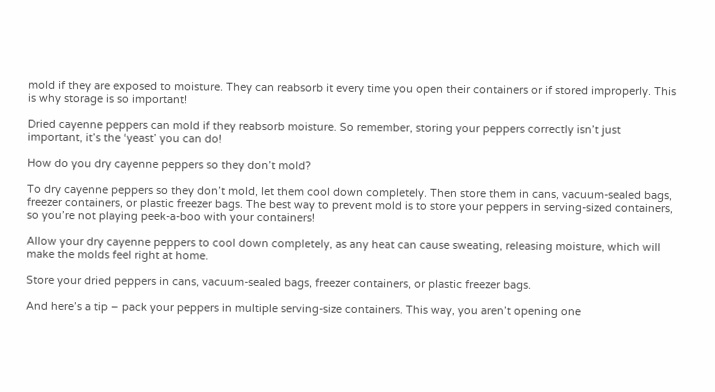mold if they are exposed to moisture. They can reabsorb it every time you open their containers or if stored improperly. This is why storage is so important!

Dried cayenne peppers can mold if they reabsorb moisture. So remember, storing your peppers correctly isn’t just important, it’s the ‘yeast’ you can do!

How do you dry cayenne peppers so they don’t mold?

To dry cayenne peppers so they don’t mold, let them cool down completely. Then store them in cans, vacuum-sealed bags, freezer containers, or plastic freezer bags. The best way to prevent mold is to store your peppers in serving-sized containers, so you’re not playing peek-a-boo with your containers!

Allow your dry cayenne peppers to cool down completely, as any heat can cause sweating, releasing moisture, which will make the molds feel right at home.

Store your dried peppers in cans, vacuum-sealed bags, freezer containers, or plastic freezer bags.

And here’s a tip – pack your peppers in multiple serving-size containers. This way, you aren’t opening one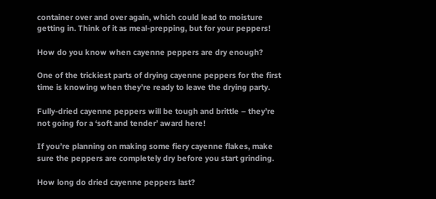container over and over again, which could lead to moisture getting in. Think of it as meal-prepping, but for your peppers!

How do you know when cayenne peppers are dry enough?

One of the trickiest parts of drying cayenne peppers for the first time is knowing when they’re ready to leave the drying party.

Fully-dried cayenne peppers will be tough and brittle – they’re not going for a ‘soft and tender’ award here!

If you’re planning on making some fiery cayenne flakes, make sure the peppers are completely dry before you start grinding.

How long do dried cayenne peppers last?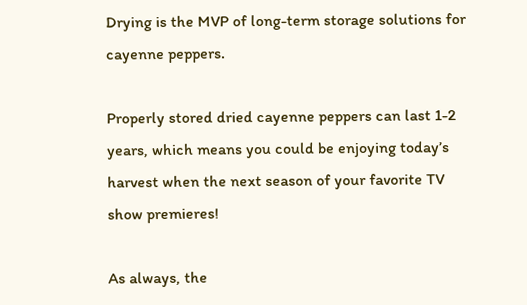Drying is the MVP of long-term storage solutions for cayenne peppers.

Properly stored dried cayenne peppers can last 1-2 years, which means you could be enjoying today’s harvest when the next season of your favorite TV show premieres!

As always, the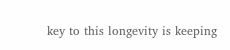key to this longevity is keeping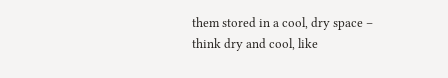them stored in a cool, dry space – think dry and cool, like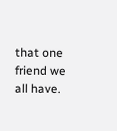that one friend we all have.